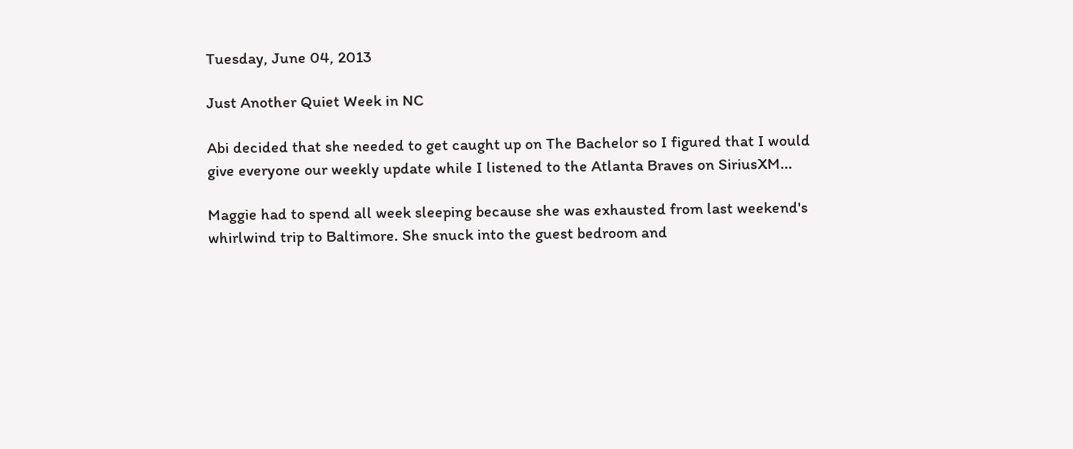Tuesday, June 04, 2013

Just Another Quiet Week in NC

Abi decided that she needed to get caught up on The Bachelor so I figured that I would give everyone our weekly update while I listened to the Atlanta Braves on SiriusXM...

Maggie had to spend all week sleeping because she was exhausted from last weekend's whirlwind trip to Baltimore. She snuck into the guest bedroom and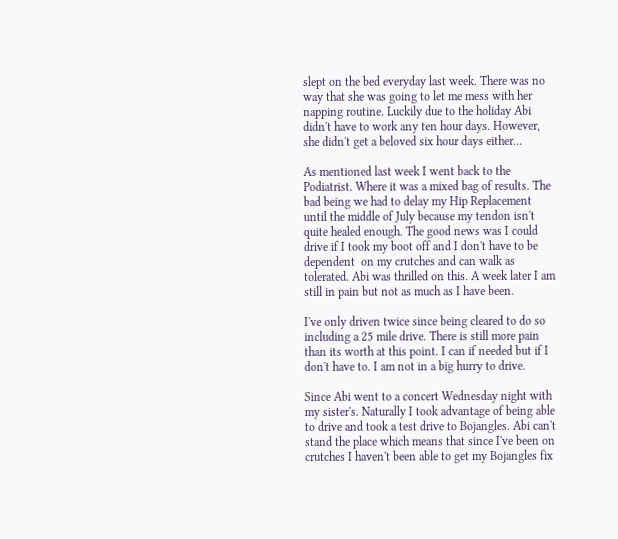slept on the bed everyday last week. There was no way that she was going to let me mess with her napping routine. Luckily due to the holiday Abi didn't have to work any ten hour days. However, she didn't get a beloved six hour days either...

As mentioned last week I went back to the Podiatrist. Where it was a mixed bag of results. The bad being we had to delay my Hip Replacement until the middle of July because my tendon isn't quite healed enough. The good news was I could drive if I took my boot off and I don't have to be dependent  on my crutches and can walk as tolerated. Abi was thrilled on this. A week later I am still in pain but not as much as I have been.

I've only driven twice since being cleared to do so including a 25 mile drive. There is still more pain than its worth at this point. I can if needed but if I don't have to. I am not in a big hurry to drive.

Since Abi went to a concert Wednesday night with my sister's. Naturally I took advantage of being able to drive and took a test drive to Bojangles. Abi can't stand the place which means that since I've been on crutches I haven't been able to get my Bojangles fix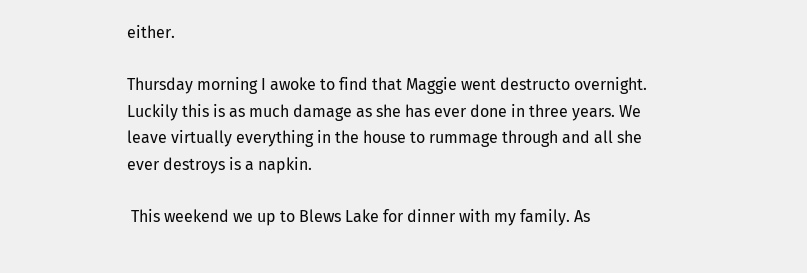either.

Thursday morning I awoke to find that Maggie went destructo overnight. Luckily this is as much damage as she has ever done in three years. We leave virtually everything in the house to rummage through and all she ever destroys is a napkin.

 This weekend we up to Blews Lake for dinner with my family. As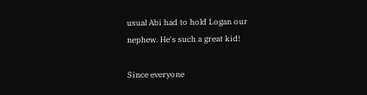usual Abi had to hold Logan our nephew. He's such a great kid!

Since everyone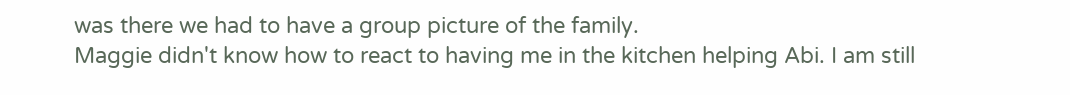was there we had to have a group picture of the family.
Maggie didn't know how to react to having me in the kitchen helping Abi. I am still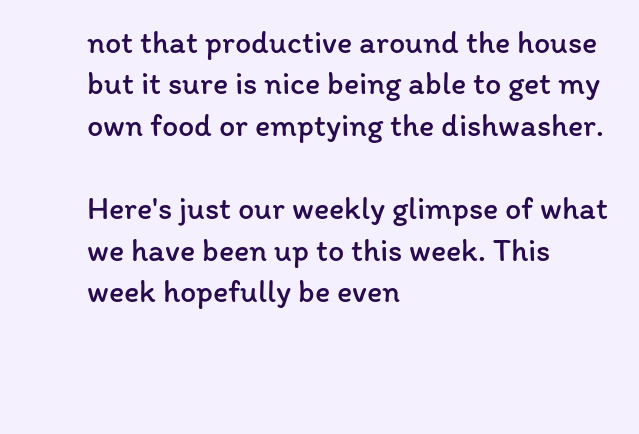not that productive around the house but it sure is nice being able to get my own food or emptying the dishwasher.

Here's just our weekly glimpse of what we have been up to this week. This week hopefully be even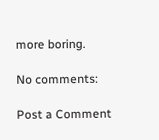more boring.

No comments:

Post a Comment